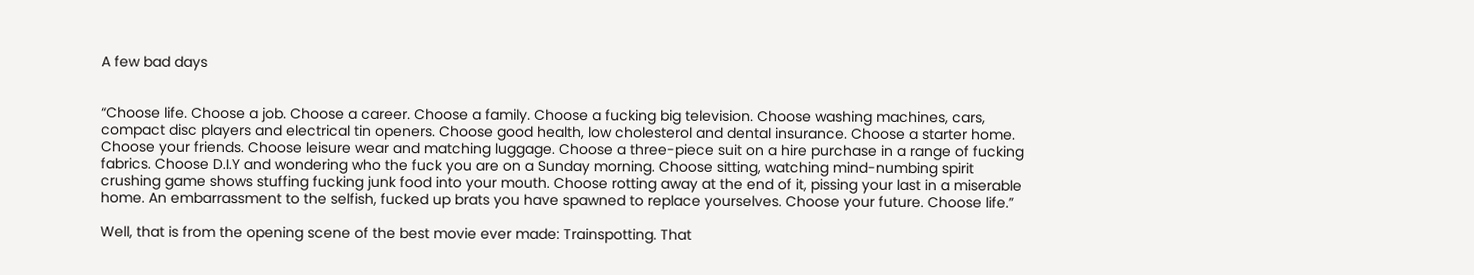A few bad days


“Choose life. Choose a job. Choose a career. Choose a family. Choose a fucking big television. Choose washing machines, cars, compact disc players and electrical tin openers. Choose good health, low cholesterol and dental insurance. Choose a starter home. Choose your friends. Choose leisure wear and matching luggage. Choose a three-piece suit on a hire purchase in a range of fucking fabrics. Choose D.I.Y and wondering who the fuck you are on a Sunday morning. Choose sitting, watching mind-numbing spirit crushing game shows stuffing fucking junk food into your mouth. Choose rotting away at the end of it, pissing your last in a miserable home. An embarrassment to the selfish, fucked up brats you have spawned to replace yourselves. Choose your future. Choose life.”

Well, that is from the opening scene of the best movie ever made: Trainspotting. That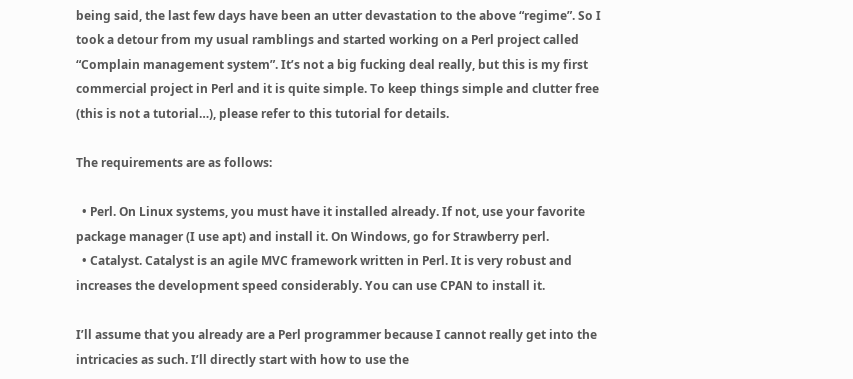being said, the last few days have been an utter devastation to the above “regime”. So I took a detour from my usual ramblings and started working on a Perl project called “Complain management system”. It’s not a big fucking deal really, but this is my first commercial project in Perl and it is quite simple. To keep things simple and clutter free (this is not a tutorial…), please refer to this tutorial for details.

The requirements are as follows:

  • Perl. On Linux systems, you must have it installed already. If not, use your favorite package manager (I use apt) and install it. On Windows, go for Strawberry perl.
  • Catalyst. Catalyst is an agile MVC framework written in Perl. It is very robust and increases the development speed considerably. You can use CPAN to install it.

I’ll assume that you already are a Perl programmer because I cannot really get into the intricacies as such. I’ll directly start with how to use the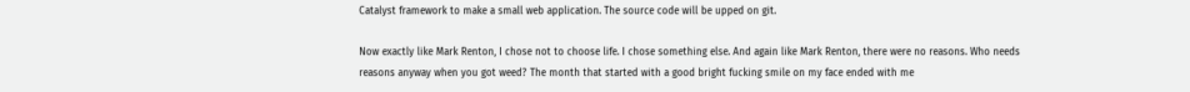Catalyst framework to make a small web application. The source code will be upped on git.

Now exactly like Mark Renton, I chose not to choose life. I chose something else. And again like Mark Renton, there were no reasons. Who needs reasons anyway when you got weed? The month that started with a good bright fucking smile on my face ended with me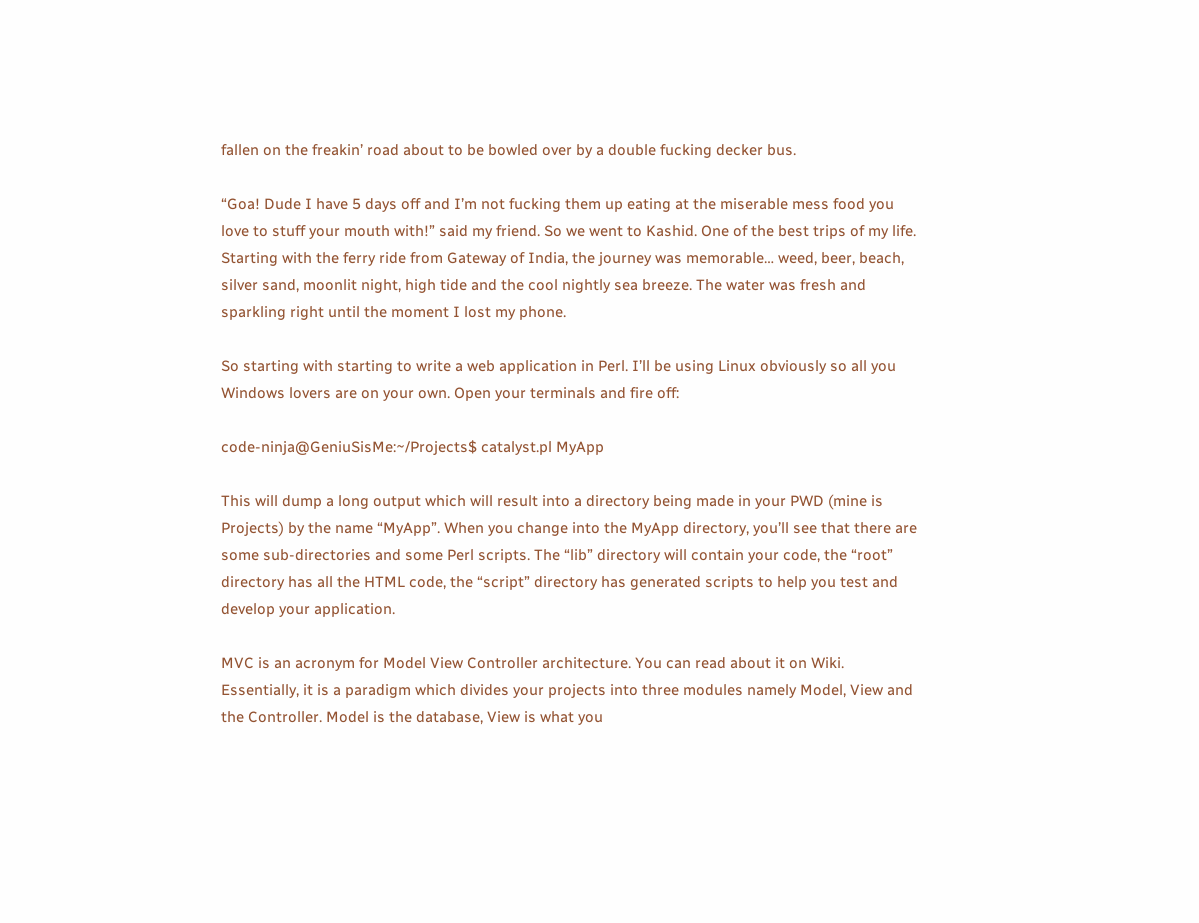fallen on the freakin’ road about to be bowled over by a double fucking decker bus.

“Goa! Dude I have 5 days off and I’m not fucking them up eating at the miserable mess food you love to stuff your mouth with!” said my friend. So we went to Kashid. One of the best trips of my life. Starting with the ferry ride from Gateway of India, the journey was memorable… weed, beer, beach, silver sand, moonlit night, high tide and the cool nightly sea breeze. The water was fresh and sparkling right until the moment I lost my phone.

So starting with starting to write a web application in Perl. I’ll be using Linux obviously so all you Windows lovers are on your own. Open your terminals and fire off:

code-ninja@GeniuSisMe:~/Projects$ catalyst.pl MyApp

This will dump a long output which will result into a directory being made in your PWD (mine is Projects) by the name “MyApp”. When you change into the MyApp directory, you’ll see that there are some sub-directories and some Perl scripts. The “lib” directory will contain your code, the “root” directory has all the HTML code, the “script” directory has generated scripts to help you test and develop your application.

MVC is an acronym for Model View Controller architecture. You can read about it on Wiki. Essentially, it is a paradigm which divides your projects into three modules namely Model, View and the Controller. Model is the database, View is what you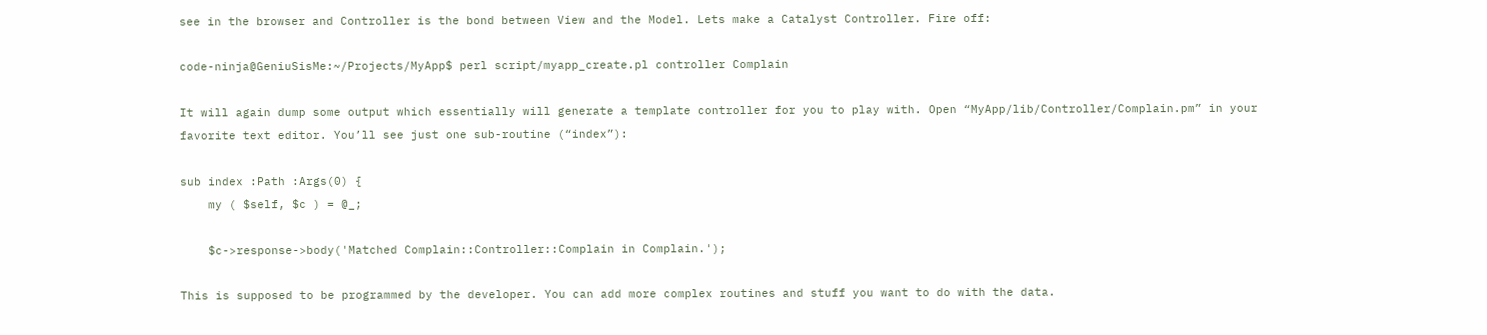see in the browser and Controller is the bond between View and the Model. Lets make a Catalyst Controller. Fire off:

code-ninja@GeniuSisMe:~/Projects/MyApp$ perl script/myapp_create.pl controller Complain

It will again dump some output which essentially will generate a template controller for you to play with. Open “MyApp/lib/Controller/Complain.pm” in your favorite text editor. You’ll see just one sub-routine (“index”):

sub index :Path :Args(0) {
    my ( $self, $c ) = @_;

    $c->response->body('Matched Complain::Controller::Complain in Complain.');

This is supposed to be programmed by the developer. You can add more complex routines and stuff you want to do with the data.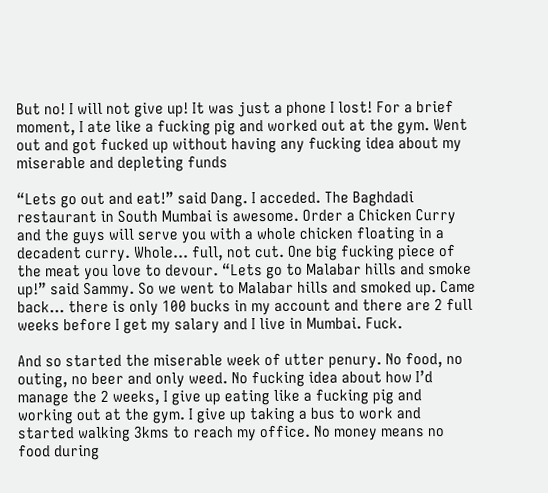But no! I will not give up! It was just a phone I lost! For a brief moment, I ate like a fucking pig and worked out at the gym. Went out and got fucked up without having any fucking idea about my miserable and depleting funds

“Lets go out and eat!” said Dang. I acceded. The Baghdadi restaurant in South Mumbai is awesome. Order a Chicken Curry and the guys will serve you with a whole chicken floating in a decadent curry. Whole… full, not cut. One big fucking piece of the meat you love to devour. “Lets go to Malabar hills and smoke up!” said Sammy. So we went to Malabar hills and smoked up. Came back… there is only 100 bucks in my account and there are 2 full weeks before I get my salary and I live in Mumbai. Fuck.

And so started the miserable week of utter penury. No food, no outing, no beer and only weed. No fucking idea about how I’d manage the 2 weeks, I give up eating like a fucking pig and working out at the gym. I give up taking a bus to work and started walking 3kms to reach my office. No money means no food during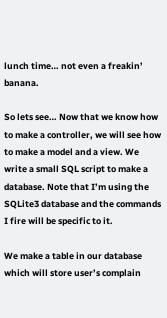lunch time… not even a freakin’ banana.

So lets see… Now that we know how to make a controller, we will see how to make a model and a view. We write a small SQL script to make a database. Note that I’m using the SQLite3 database and the commands I fire will be specific to it.

We make a table in our database which will store user’s complain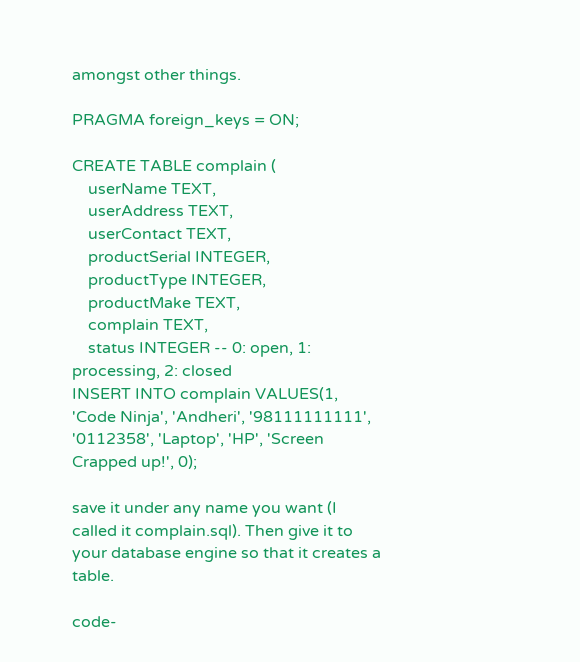amongst other things.

PRAGMA foreign_keys = ON;

CREATE TABLE complain (
    userName TEXT,
    userAddress TEXT,
    userContact TEXT,
    productSerial INTEGER,
    productType INTEGER,
    productMake TEXT,
    complain TEXT,
    status INTEGER -- 0: open, 1: processing, 2: closed
INSERT INTO complain VALUES(1, 'Code Ninja', 'Andheri', '98111111111', '0112358', 'Laptop', 'HP', 'Screen Crapped up!', 0);

save it under any name you want (I called it complain.sql). Then give it to your database engine so that it creates a table.

code-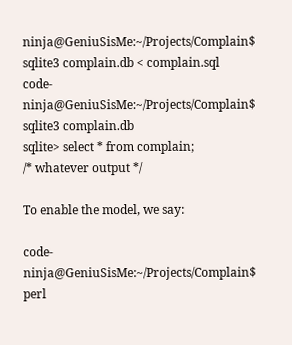ninja@GeniuSisMe:~/Projects/Complain$ sqlite3 complain.db < complain.sql
code-ninja@GeniuSisMe:~/Projects/Complain$ sqlite3 complain.db
sqlite> select * from complain;
/* whatever output */

To enable the model, we say:

code-ninja@GeniuSisMe:~/Projects/Complain$ perl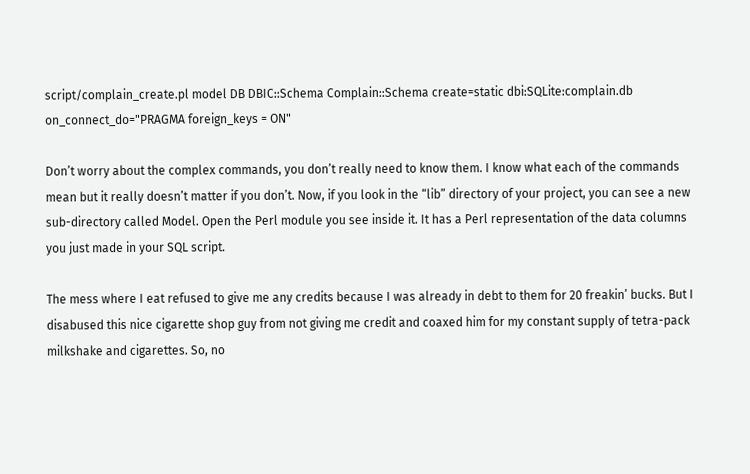script/complain_create.pl model DB DBIC::Schema Complain::Schema create=static dbi:SQLite:complain.db on_connect_do="PRAGMA foreign_keys = ON"

Don’t worry about the complex commands, you don’t really need to know them. I know what each of the commands mean but it really doesn’t matter if you don’t. Now, if you look in the “lib” directory of your project, you can see a new sub-directory called Model. Open the Perl module you see inside it. It has a Perl representation of the data columns you just made in your SQL script.

The mess where I eat refused to give me any credits because I was already in debt to them for 20 freakin’ bucks. But I disabused this nice cigarette shop guy from not giving me credit and coaxed him for my constant supply of tetra-pack milkshake and cigarettes. So, no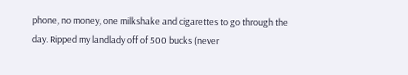phone, no money, one milkshake and cigarettes to go through the day. Ripped my landlady off of 500 bucks (never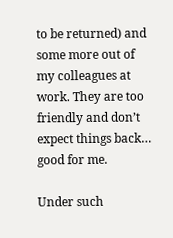to be returned) and some more out of my colleagues at work. They are too friendly and don’t expect things back… good for me.

Under such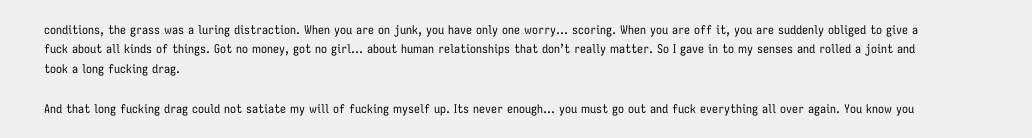conditions, the grass was a luring distraction. When you are on junk, you have only one worry… scoring. When you are off it, you are suddenly obliged to give a fuck about all kinds of things. Got no money, got no girl… about human relationships that don’t really matter. So I gave in to my senses and rolled a joint and took a long fucking drag.

And that long fucking drag could not satiate my will of fucking myself up. Its never enough… you must go out and fuck everything all over again. You know you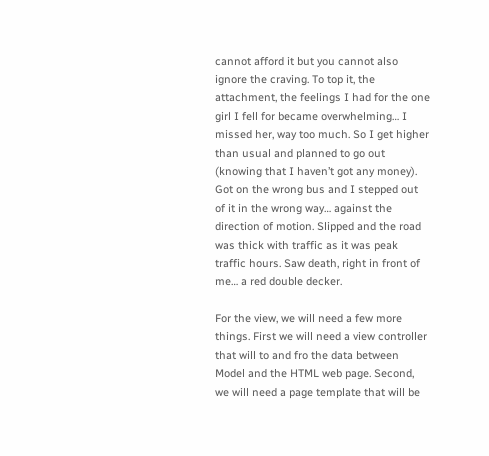cannot afford it but you cannot also ignore the craving. To top it, the attachment, the feelings I had for the one girl I fell for became overwhelming… I missed her, way too much. So I get higher than usual and planned to go out (knowing that I haven’t got any money). Got on the wrong bus and I stepped out of it in the wrong way… against the direction of motion. Slipped and the road was thick with traffic as it was peak traffic hours. Saw death, right in front of me… a red double decker.

For the view, we will need a few more things. First we will need a view controller that will to and fro the data between Model and the HTML web page. Second, we will need a page template that will be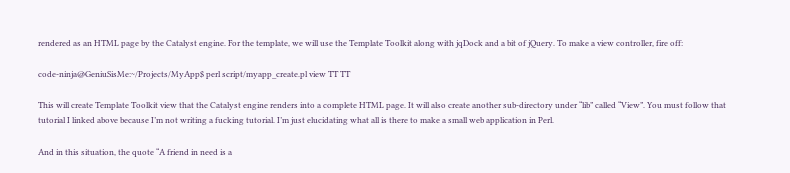rendered as an HTML page by the Catalyst engine. For the template, we will use the Template Toolkit along with jqDock and a bit of jQuery. To make a view controller, fire off:

code-ninja@GeniuSisMe:~/Projects/MyApp$ perl script/myapp_create.pl view TT TT

This will create Template Toolkit view that the Catalyst engine renders into a complete HTML page. It will also create another sub-directory under “lib” called “View”. You must follow that tutorial I linked above because I’m not writing a fucking tutorial. I’m just elucidating what all is there to make a small web application in Perl.

And in this situation, the quote “A friend in need is a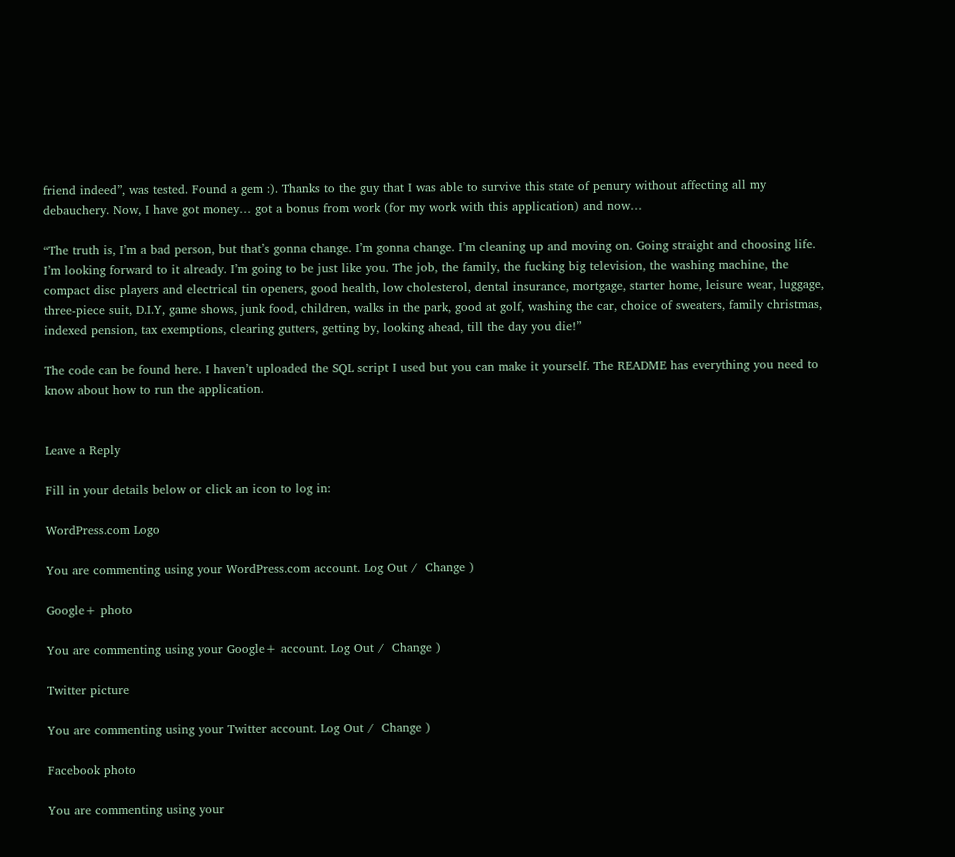friend indeed”, was tested. Found a gem :). Thanks to the guy that I was able to survive this state of penury without affecting all my debauchery. Now, I have got money… got a bonus from work (for my work with this application) and now…

“The truth is, I’m a bad person, but that’s gonna change. I’m gonna change. I’m cleaning up and moving on. Going straight and choosing life. I’m looking forward to it already. I’m going to be just like you. The job, the family, the fucking big television, the washing machine, the compact disc players and electrical tin openers, good health, low cholesterol, dental insurance, mortgage, starter home, leisure wear, luggage, three-piece suit, D.I.Y, game shows, junk food, children, walks in the park, good at golf, washing the car, choice of sweaters, family christmas, indexed pension, tax exemptions, clearing gutters, getting by, looking ahead, till the day you die!”

The code can be found here. I haven’t uploaded the SQL script I used but you can make it yourself. The README has everything you need to know about how to run the application.


Leave a Reply

Fill in your details below or click an icon to log in:

WordPress.com Logo

You are commenting using your WordPress.com account. Log Out /  Change )

Google+ photo

You are commenting using your Google+ account. Log Out /  Change )

Twitter picture

You are commenting using your Twitter account. Log Out /  Change )

Facebook photo

You are commenting using your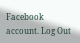Facebook account. Log Out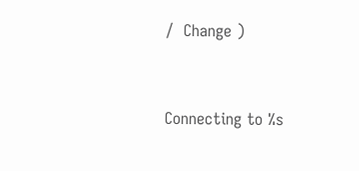/  Change )


Connecting to %s